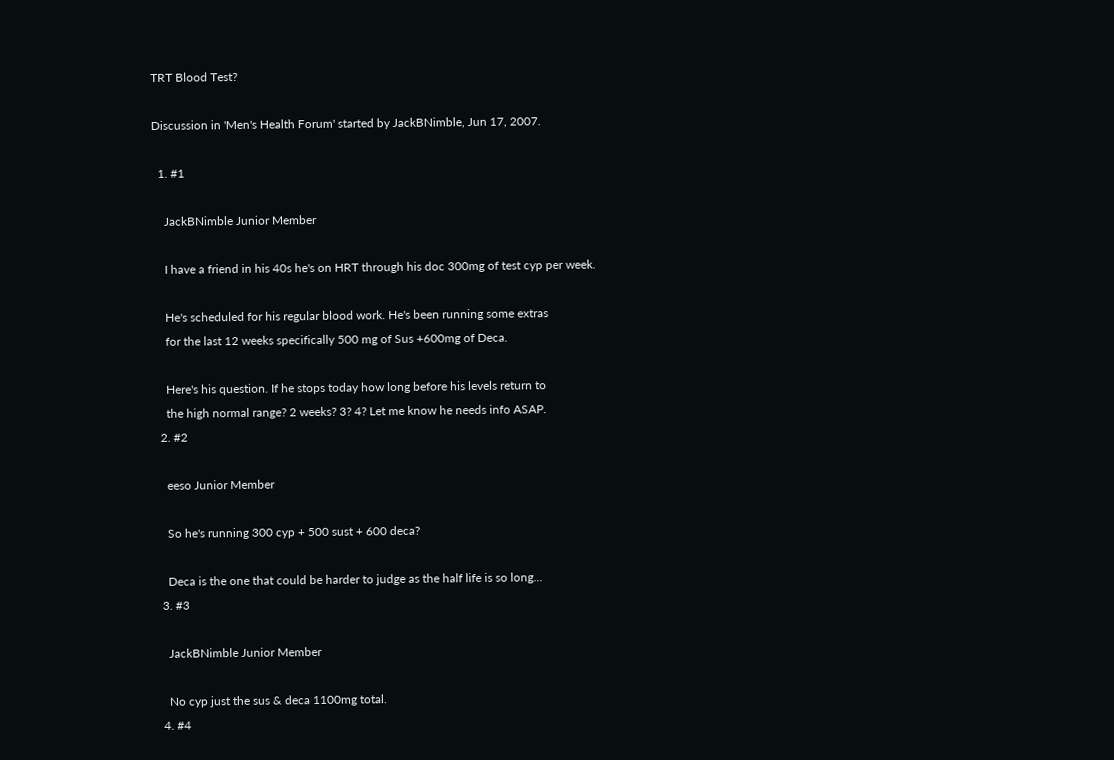TRT Blood Test?

Discussion in 'Men's Health Forum' started by JackBNimble, Jun 17, 2007.

  1. #1

    JackBNimble Junior Member

    I have a friend in his 40s he's on HRT through his doc 300mg of test cyp per week.

    He's scheduled for his regular blood work. He's been running some extras
    for the last 12 weeks specifically 500 mg of Sus +600mg of Deca.

    Here's his question. If he stops today how long before his levels return to
    the high normal range? 2 weeks? 3? 4? Let me know he needs info ASAP.
  2. #2

    eeso Junior Member

    So he's running 300 cyp + 500 sust + 600 deca?

    Deca is the one that could be harder to judge as the half life is so long...
  3. #3

    JackBNimble Junior Member

    No cyp just the sus & deca 1100mg total.
  4. #4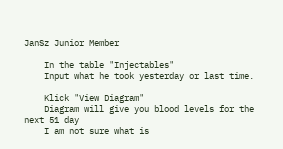JanSz Junior Member

    In the table "Injectables"
    Input what he took yesterday or last time.

    Klick "View Diagram"
    Diagram will give you blood levels for the next 51 day
    I am not sure what is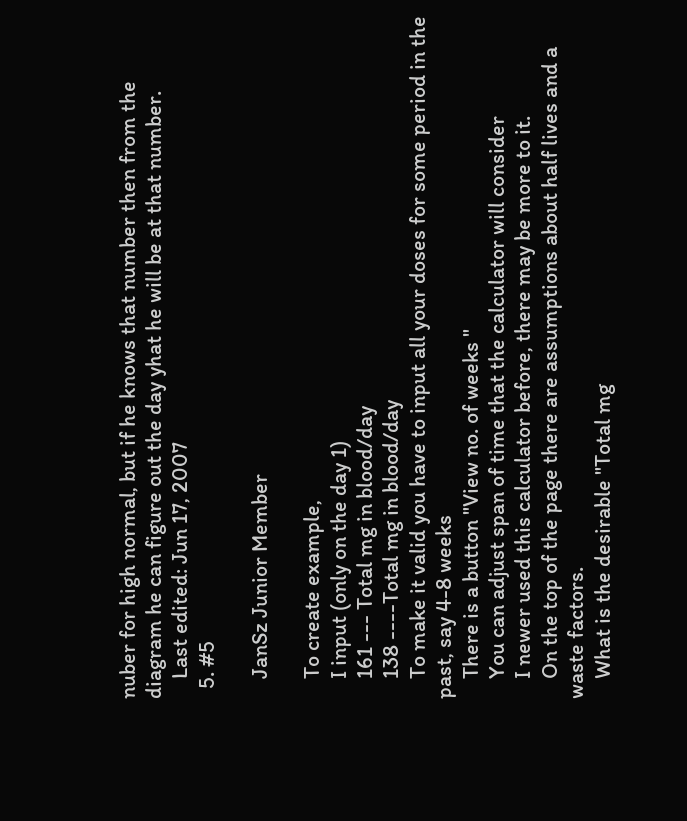nuber for high normal, but if he knows that number then from the diagram he can figure out the day yhat he will be at that number.
    Last edited: Jun 17, 2007
  5. #5

    JanSz Junior Member

    To create example,
    I input (only on the day 1)
    161 --- Total mg in blood/day
    138 ----Total mg in blood/day
    To make it valid you have to input all your doses for some period in the past, say 4-8 weeks
    There is a button "View no. of weeks "
    You can adjust span of time that the calculator will consider
    I newer used this calculator before, there may be more to it.
    On the top of the page there are assumptions about half lives and a waste factors.
    What is the desirable "Total mg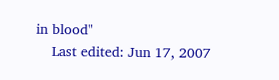in blood"
    Last edited: Jun 17, 2007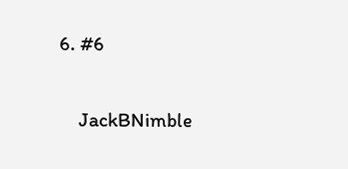6. #6

    JackBNimble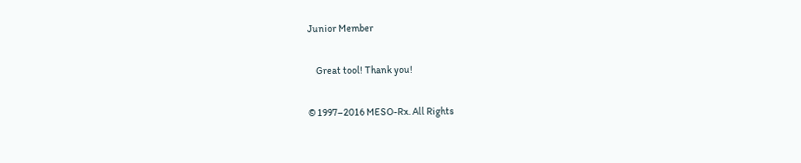Junior Member

    Great tool! Thank you!

© 1997–2016 MESO-Rx. All Rights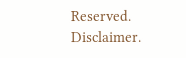Reserved. Disclaimer.